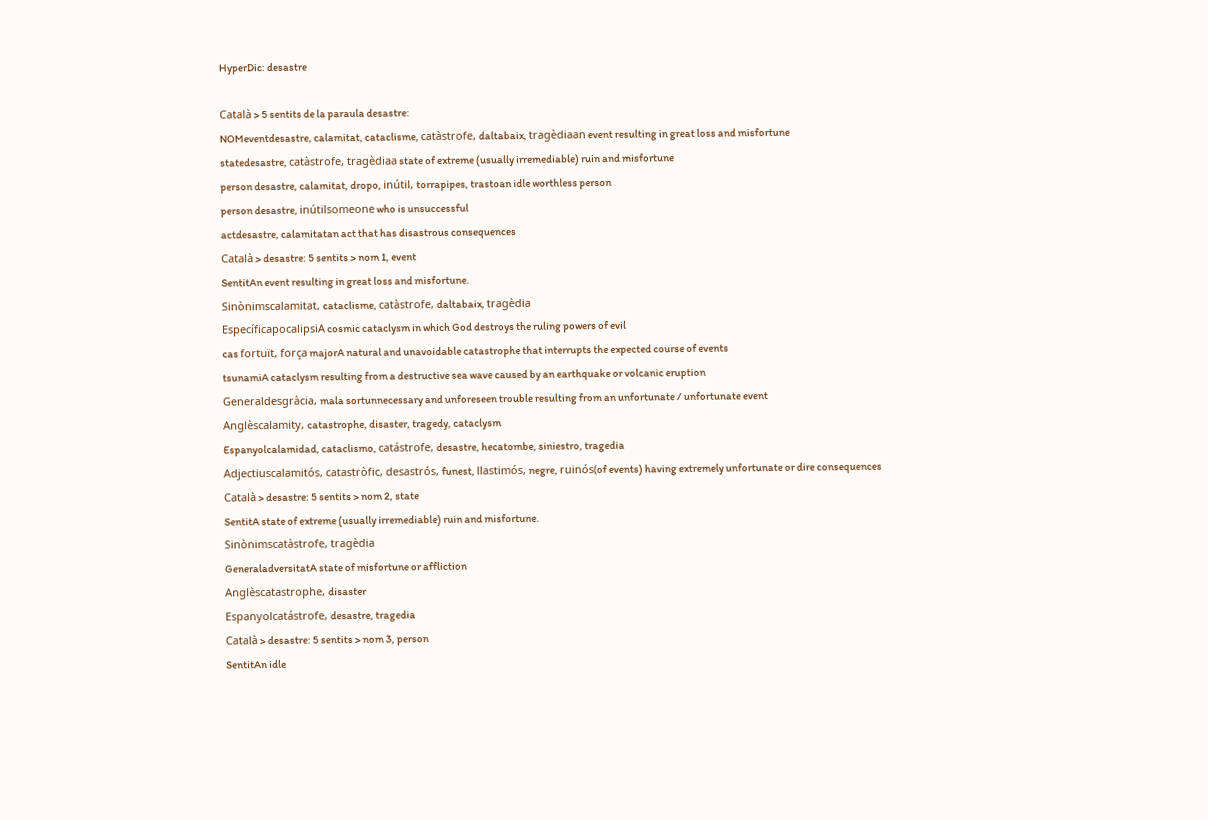HyperDic: desastre

Català > 5 sentits de la paraula desastre:
NOMeventdesastre, calamitat, cataclisme, catàstrofe, daltabaix, tragèdiaan event resulting in great loss and misfortune
statedesastre, catàstrofe, tragèdiaa state of extreme (usually irremediable) ruin and misfortune
person desastre, calamitat, dropo, inútil, torrapipes, trastoan idle worthless person
person desastre, inútilsomeone who is unsuccessful
actdesastre, calamitatan act that has disastrous consequences
Català > desastre: 5 sentits > nom 1, event
SentitAn event resulting in great loss and misfortune.
Sinònimscalamitat, cataclisme, catàstrofe, daltabaix, tragèdia
EspecíficapocalipsiA cosmic cataclysm in which God destroys the ruling powers of evil
cas fortuït, força majorA natural and unavoidable catastrophe that interrupts the expected course of events
tsunamiA cataclysm resulting from a destructive sea wave caused by an earthquake or volcanic eruption
Generaldesgràcia, mala sortunnecessary and unforeseen trouble resulting from an unfortunate / unfortunate event
Anglèscalamity, catastrophe, disaster, tragedy, cataclysm
Espanyolcalamidad, cataclismo, catástrofe, desastre, hecatombe, siniestro, tragedia
Adjectiuscalamitós, catastròfic, desastrós, funest, llastimós, negre, ruinós(of events) having extremely unfortunate or dire consequences
Català > desastre: 5 sentits > nom 2, state
SentitA state of extreme (usually irremediable) ruin and misfortune.
Sinònimscatàstrofe, tragèdia
GeneraladversitatA state of misfortune or affliction
Anglèscatastrophe, disaster
Espanyolcatástrofe, desastre, tragedia
Català > desastre: 5 sentits > nom 3, person
SentitAn idle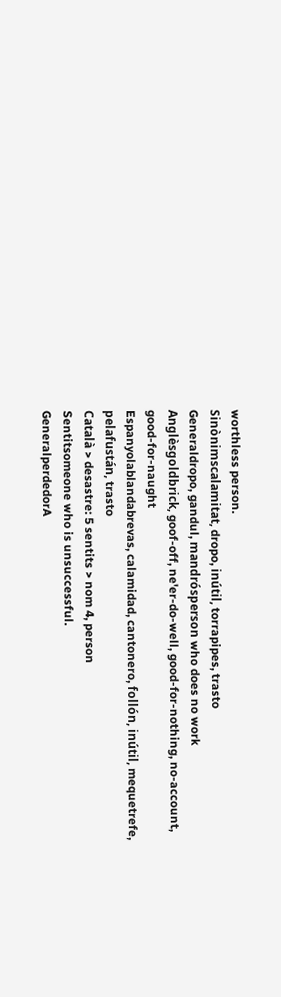worthless person.
Sinònimscalamitat, dropo, inútil, torrapipes, trasto
Generaldropo, gandul, mandrósperson who does no work
Anglèsgoldbrick, goof-off, ne'er-do-well, good-for-nothing, no-account, good-for-naught
Espanyolablandabrevas, calamidad, cantonero, follón, inútil, mequetrefe, pelafustán, trasto
Català > desastre: 5 sentits > nom 4, person
Sentitsomeone who is unsuccessful.
GeneralperdedorA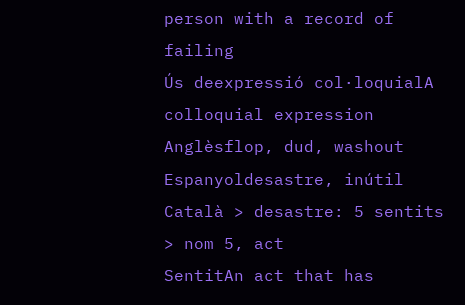person with a record of failing
Ús deexpressió col·loquialA colloquial expression
Anglèsflop, dud, washout
Espanyoldesastre, inútil
Català > desastre: 5 sentits > nom 5, act
SentitAn act that has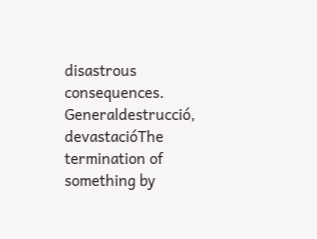disastrous consequences.
Generaldestrucció, devastacióThe termination of something by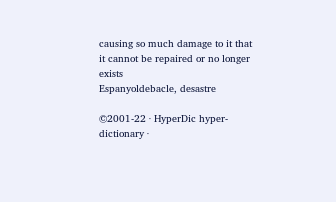causing so much damage to it that it cannot be repaired or no longer exists
Espanyoldebacle, desastre

©2001-22 · HyperDic hyper-dictionary ·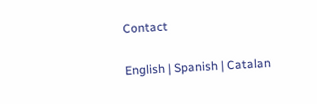Contact

English | Spanish | Catalan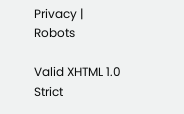Privacy | Robots

Valid XHTML 1.0 Strict